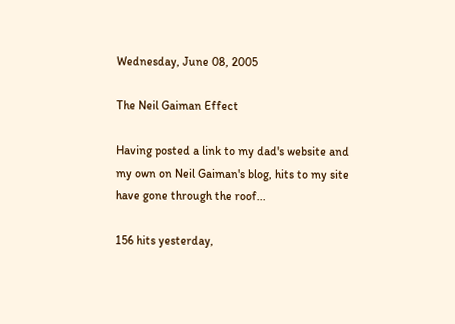Wednesday, June 08, 2005

The Neil Gaiman Effect

Having posted a link to my dad's website and my own on Neil Gaiman's blog, hits to my site have gone through the roof...

156 hits yesterday,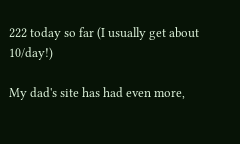222 today so far (I usually get about 10/day!)

My dad's site has had even more,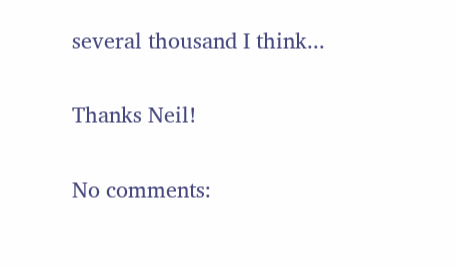several thousand I think...

Thanks Neil!

No comments: